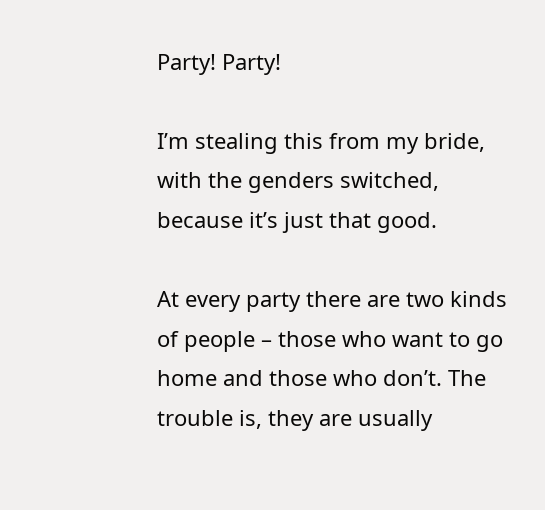Party! Party!

I’m stealing this from my bride, with the genders switched, because it’s just that good.

At every party there are two kinds of people – those who want to go home and those who don’t. The trouble is, they are usually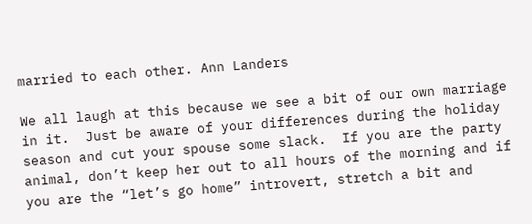married to each other. Ann Landers

We all laugh at this because we see a bit of our own marriage in it.  Just be aware of your differences during the holiday season and cut your spouse some slack.  If you are the party animal, don’t keep her out to all hours of the morning and if you are the “let’s go home” introvert, stretch a bit and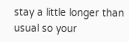stay a little longer than usual so your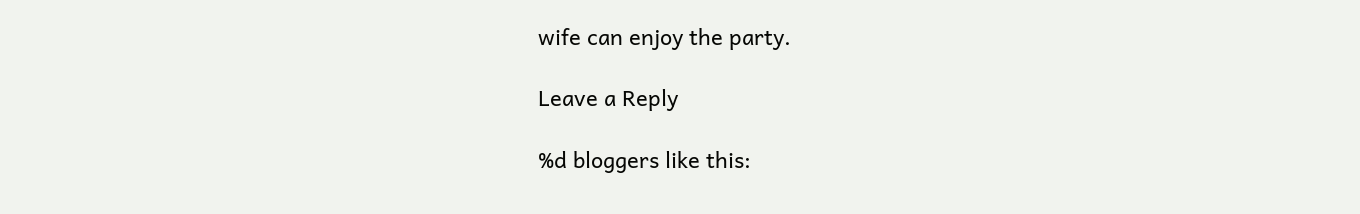wife can enjoy the party.

Leave a Reply

%d bloggers like this: